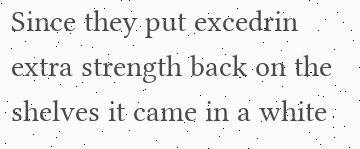Since they put excedrin extra strength back on the shelves it came in a white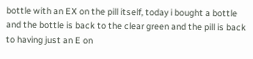bottle with an EX on the pill itself, today i bought a bottle and the bottle is back to the clear green and the pill is back to having just an E on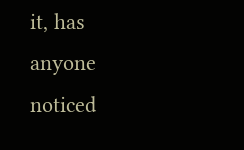it, has anyone noticed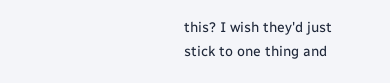this? I wish they'd just stick to one thing and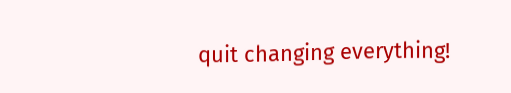quit changing everything!